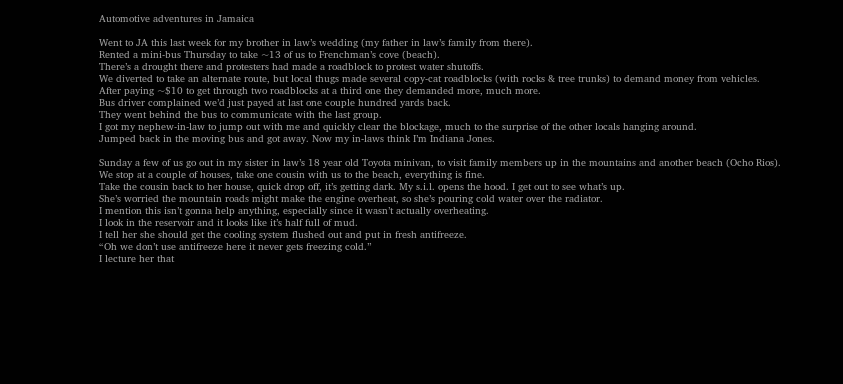Automotive adventures in Jamaica

Went to JA this last week for my brother in law’s wedding (my father in law’s family from there).
Rented a mini-bus Thursday to take ~13 of us to Frenchman’s cove (beach).
There’s a drought there and protesters had made a roadblock to protest water shutoffs.
We diverted to take an alternate route, but local thugs made several copy-cat roadblocks (with rocks & tree trunks) to demand money from vehicles.
After paying ~$10 to get through two roadblocks at a third one they demanded more, much more.
Bus driver complained we’d just payed at last one couple hundred yards back.
They went behind the bus to communicate with the last group.
I got my nephew-in-law to jump out with me and quickly clear the blockage, much to the surprise of the other locals hanging around.
Jumped back in the moving bus and got away. Now my in-laws think I’m Indiana Jones.

Sunday a few of us go out in my sister in law’s 18 year old Toyota minivan, to visit family members up in the mountains and another beach (Ocho Rios).
We stop at a couple of houses, take one cousin with us to the beach, everything is fine.
Take the cousin back to her house, quick drop off, it’s getting dark. My s.i.l. opens the hood. I get out to see what’s up.
She’s worried the mountain roads might make the engine overheat, so she’s pouring cold water over the radiator.
I mention this isn’t gonna help anything, especially since it wasn’t actually overheating.
I look in the reservoir and it looks like it’s half full of mud.
I tell her she should get the cooling system flushed out and put in fresh antifreeze.
“Oh we don’t use antifreeze here it never gets freezing cold.”
I lecture her that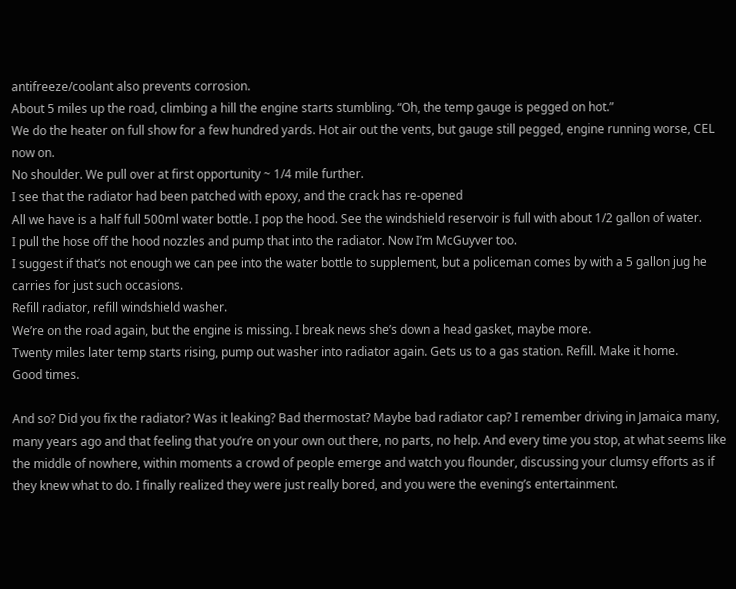antifreeze/coolant also prevents corrosion.
About 5 miles up the road, climbing a hill the engine starts stumbling. “Oh, the temp gauge is pegged on hot.”
We do the heater on full show for a few hundred yards. Hot air out the vents, but gauge still pegged, engine running worse, CEL now on.
No shoulder. We pull over at first opportunity ~ 1/4 mile further.
I see that the radiator had been patched with epoxy, and the crack has re-opened
All we have is a half full 500ml water bottle. I pop the hood. See the windshield reservoir is full with about 1/2 gallon of water.
I pull the hose off the hood nozzles and pump that into the radiator. Now I’m McGuyver too.
I suggest if that’s not enough we can pee into the water bottle to supplement, but a policeman comes by with a 5 gallon jug he carries for just such occasions.
Refill radiator, refill windshield washer.
We’re on the road again, but the engine is missing. I break news she’s down a head gasket, maybe more.
Twenty miles later temp starts rising, pump out washer into radiator again. Gets us to a gas station. Refill. Make it home.
Good times.

And so? Did you fix the radiator? Was it leaking? Bad thermostat? Maybe bad radiator cap? I remember driving in Jamaica many, many years ago and that feeling that you’re on your own out there, no parts, no help. And every time you stop, at what seems like the middle of nowhere, within moments a crowd of people emerge and watch you flounder, discussing your clumsy efforts as if they knew what to do. I finally realized they were just really bored, and you were the evening’s entertainment.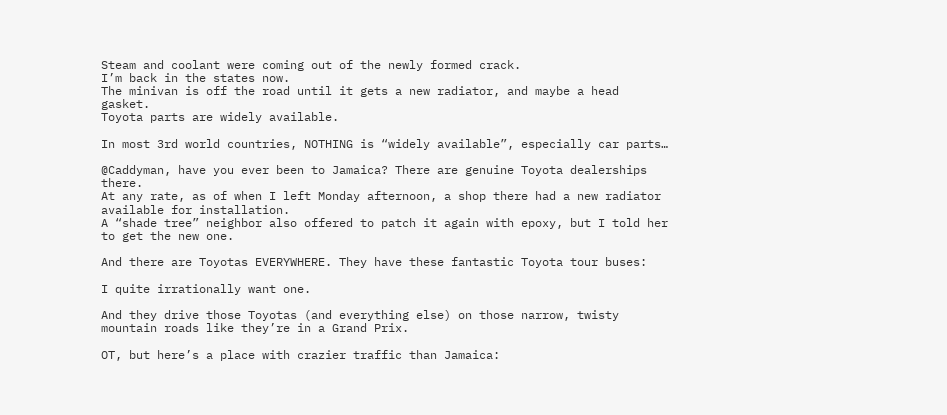Steam and coolant were coming out of the newly formed crack.
I’m back in the states now.
The minivan is off the road until it gets a new radiator, and maybe a head gasket.
Toyota parts are widely available.

In most 3rd world countries, NOTHING is “widely available”, especially car parts…

@Caddyman, have you ever been to Jamaica? There are genuine Toyota dealerships there.
At any rate, as of when I left Monday afternoon, a shop there had a new radiator available for installation.
A “shade tree” neighbor also offered to patch it again with epoxy, but I told her to get the new one.

And there are Toyotas EVERYWHERE. They have these fantastic Toyota tour buses:

I quite irrationally want one.

And they drive those Toyotas (and everything else) on those narrow, twisty mountain roads like they’re in a Grand Prix.

OT, but here’s a place with crazier traffic than Jamaica: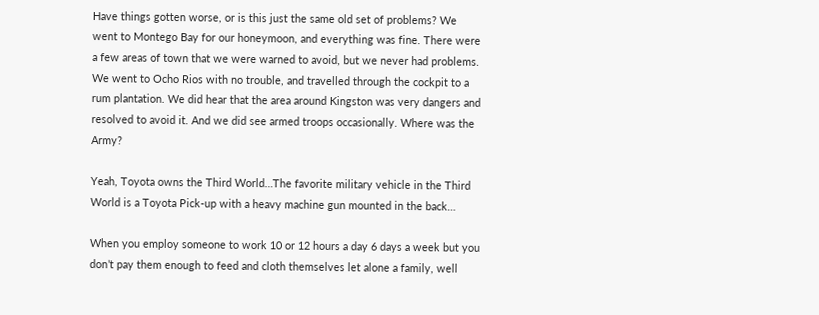Have things gotten worse, or is this just the same old set of problems? We went to Montego Bay for our honeymoon, and everything was fine. There were a few areas of town that we were warned to avoid, but we never had problems. We went to Ocho Rios with no trouble, and travelled through the cockpit to a rum plantation. We did hear that the area around Kingston was very dangers and resolved to avoid it. And we did see armed troops occasionally. Where was the Army?

Yeah, Toyota owns the Third World…The favorite military vehicle in the Third World is a Toyota Pick-up with a heavy machine gun mounted in the back…

When you employ someone to work 10 or 12 hours a day 6 days a week but you don’t pay them enough to feed and cloth themselves let alone a family, well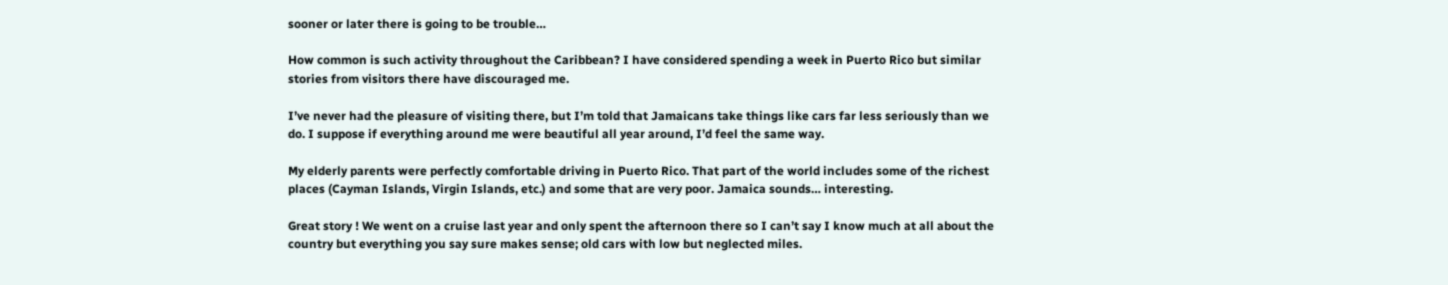sooner or later there is going to be trouble…

How common is such activity throughout the Caribbean? I have considered spending a week in Puerto Rico but similar stories from visitors there have discouraged me.

I’ve never had the pleasure of visiting there, but I’m told that Jamaicans take things like cars far less seriously than we do. I suppose if everything around me were beautiful all year around, I’d feel the same way.

My elderly parents were perfectly comfortable driving in Puerto Rico. That part of the world includes some of the richest places (Cayman Islands, Virgin Islands, etc.) and some that are very poor. Jamaica sounds… interesting.

Great story ! We went on a cruise last year and only spent the afternoon there so I can’t say I know much at all about the country but everything you say sure makes sense; old cars with low but neglected miles.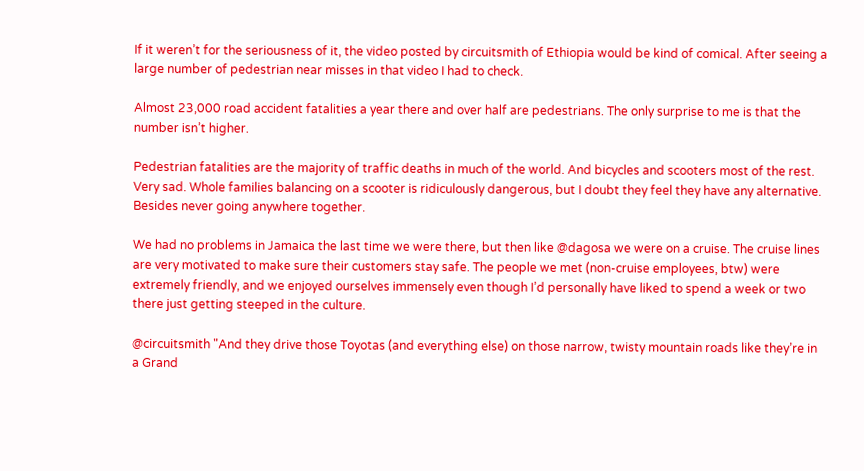If it weren’t for the seriousness of it, the video posted by circuitsmith of Ethiopia would be kind of comical. After seeing a large number of pedestrian near misses in that video I had to check.

Almost 23,000 road accident fatalities a year there and over half are pedestrians. The only surprise to me is that the number isn’t higher.

Pedestrian fatalities are the majority of traffic deaths in much of the world. And bicycles and scooters most of the rest. Very sad. Whole families balancing on a scooter is ridiculously dangerous, but I doubt they feel they have any alternative. Besides never going anywhere together.

We had no problems in Jamaica the last time we were there, but then like @dagosa we were on a cruise. The cruise lines are very motivated to make sure their customers stay safe. The people we met (non-cruise employees, btw) were extremely friendly, and we enjoyed ourselves immensely even though I’d personally have liked to spend a week or two there just getting steeped in the culture.

@circuitsmith "And they drive those Toyotas (and everything else) on those narrow, twisty mountain roads like they’re in a Grand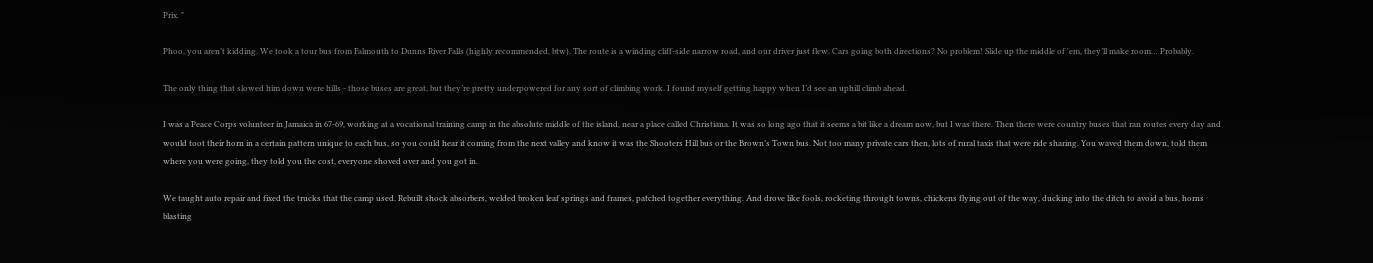Prix. "

Phoo, you aren’t kidding. We took a tour bus from Falmouth to Dunns River Falls (highly recommended, btw). The route is a winding cliff-side narrow road, and our driver just flew. Cars going both directions? No problem! Slide up the middle of 'em, they’ll make room… Probably.

The only thing that slowed him down were hills - those buses are great, but they’re pretty underpowered for any sort of climbing work. I found myself getting happy when I’d see an uphill climb ahead.

I was a Peace Corps volunteer in Jamaica in 67-69, working at a vocational training camp in the absolute middle of the island, near a place called Christiana. It was so long ago that it seems a bit like a dream now, but I was there. Then there were country buses that ran routes every day and would toot their horn in a certain pattern unique to each bus, so you could hear it coming from the next valley and know it was the Shooters Hill bus or the Brown’s Town bus. Not too many private cars then, lots of rural taxis that were ride sharing. You waved them down, told them where you were going, they told you the cost, everyone shoved over and you got in.

We taught auto repair and fixed the trucks that the camp used. Rebuilt shock absorbers, welded broken leaf springs and frames, patched together everything. And drove like fools, rocketing through towns, chickens flying out of the way, ducking into the ditch to avoid a bus, horns blasting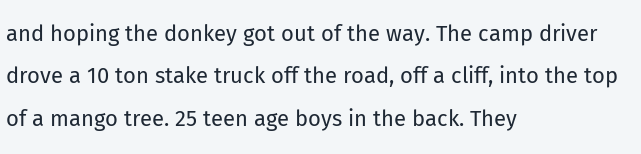and hoping the donkey got out of the way. The camp driver drove a 10 ton stake truck off the road, off a cliff, into the top of a mango tree. 25 teen age boys in the back. They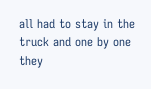all had to stay in the truck and one by one they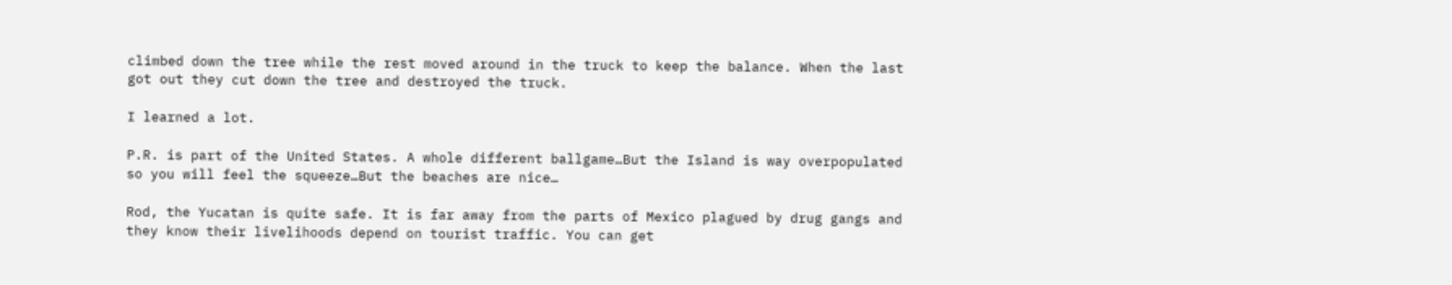climbed down the tree while the rest moved around in the truck to keep the balance. When the last got out they cut down the tree and destroyed the truck.

I learned a lot.

P.R. is part of the United States. A whole different ballgame…But the Island is way overpopulated so you will feel the squeeze…But the beaches are nice…

Rod, the Yucatan is quite safe. It is far away from the parts of Mexico plagued by drug gangs and they know their livelihoods depend on tourist traffic. You can get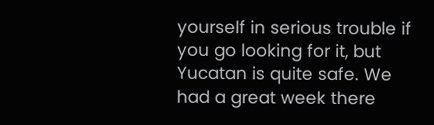yourself in serious trouble if you go looking for it, but Yucatan is quite safe. We had a great week there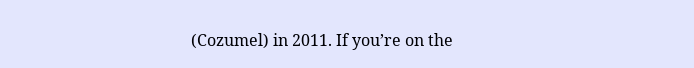(Cozumel) in 2011. If you’re on the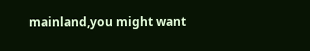mainland,you might want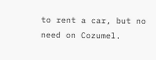to rent a car, but no need on Cozumel.